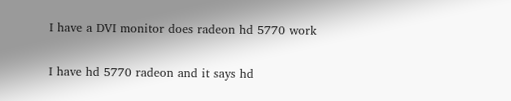I have a DVI monitor does radeon hd 5770 work

I have hd 5770 radeon and it says hd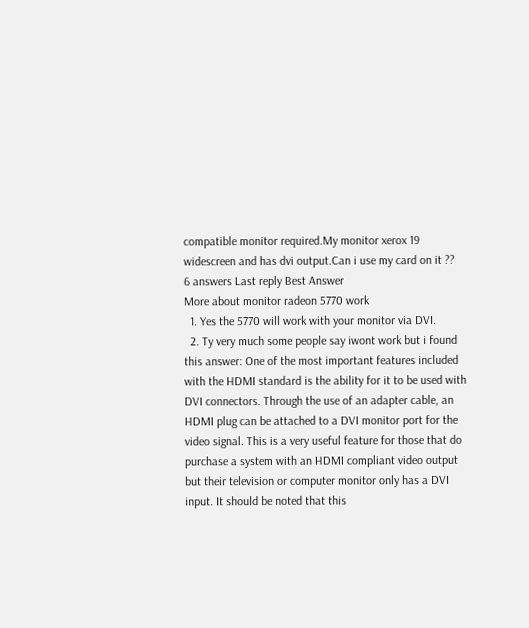compatible monitor required.My monitor xerox 19 widescreen and has dvi output.Can i use my card on it ??
6 answers Last reply Best Answer
More about monitor radeon 5770 work
  1. Yes the 5770 will work with your monitor via DVI.
  2. Ty very much some people say iwont work but i found this answer: One of the most important features included with the HDMI standard is the ability for it to be used with DVI connectors. Through the use of an adapter cable, an HDMI plug can be attached to a DVI monitor port for the video signal. This is a very useful feature for those that do purchase a system with an HDMI compliant video output but their television or computer monitor only has a DVI input. It should be noted that this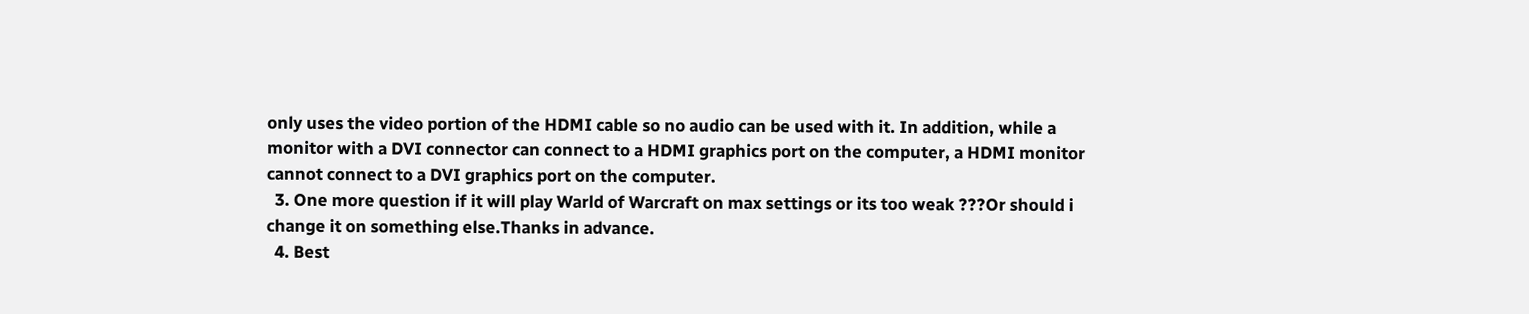only uses the video portion of the HDMI cable so no audio can be used with it. In addition, while a monitor with a DVI connector can connect to a HDMI graphics port on the computer, a HDMI monitor cannot connect to a DVI graphics port on the computer.
  3. One more question if it will play Warld of Warcraft on max settings or its too weak ???Or should i change it on something else.Thanks in advance.
  4. Best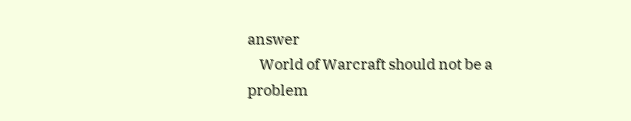answer
    World of Warcraft should not be a problem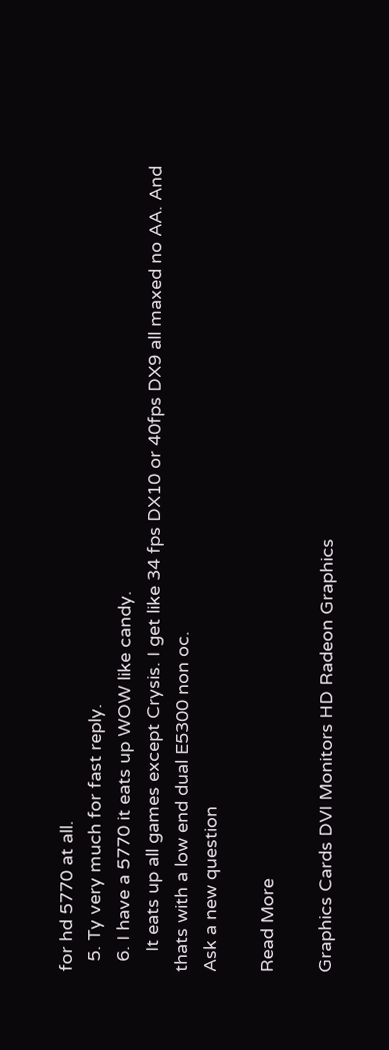for hd 5770 at all.
  5. Ty very much for fast reply.
  6. I have a 5770 it eats up WOW like candy.
    It eats up all games except Crysis. I get like 34 fps DX10 or 40fps DX9 all maxed no AA. And thats with a low end dual E5300 non oc.
Ask a new question

Read More

Graphics Cards DVI Monitors HD Radeon Graphics